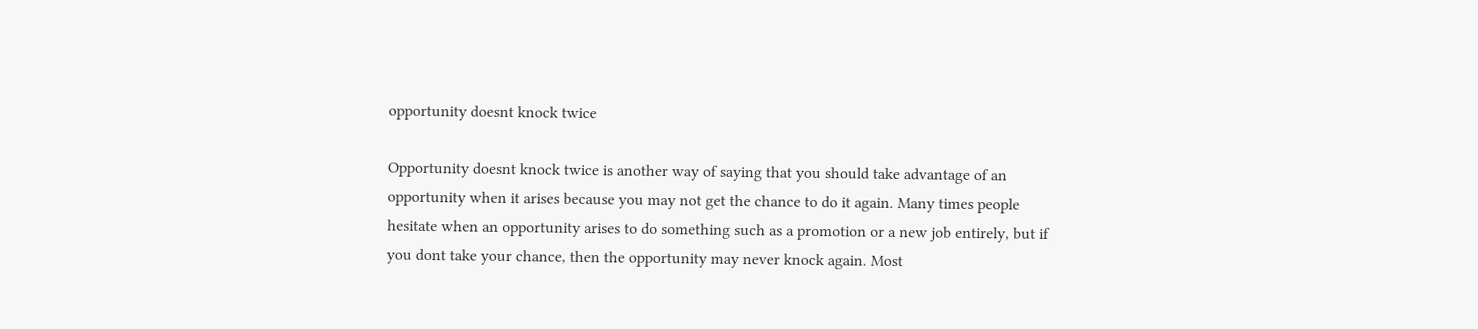opportunity doesnt knock twice

Opportunity doesnt knock twice is another way of saying that you should take advantage of an opportunity when it arises because you may not get the chance to do it again. Many times people hesitate when an opportunity arises to do something such as a promotion or a new job entirely, but if you dont take your chance, then the opportunity may never knock again. Most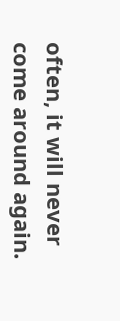often, it will never come around again.